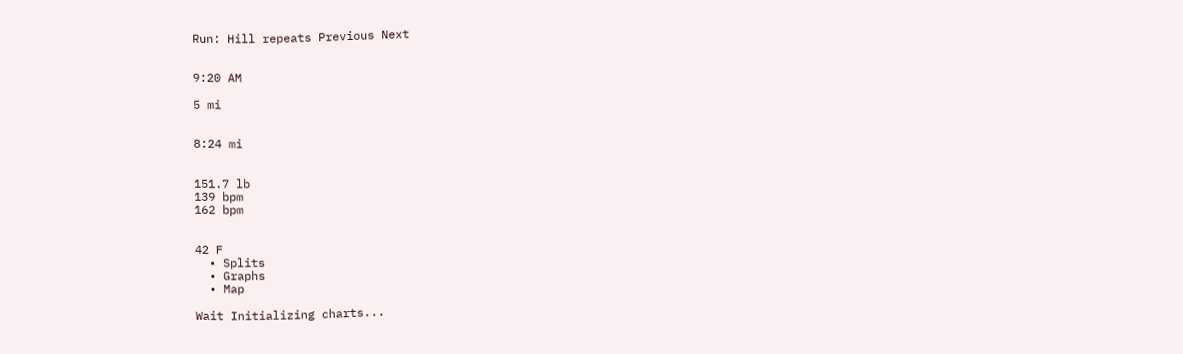Run: Hill repeats Previous Next


9:20 AM

5 mi


8:24 mi


151.7 lb
139 bpm
162 bpm


42 F
  • Splits
  • Graphs
  • Map

Wait Initializing charts...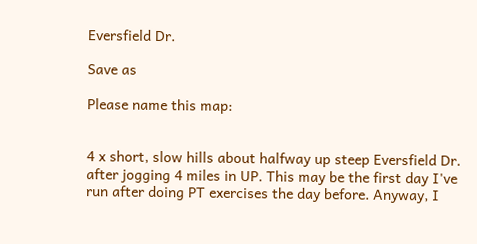Eversfield Dr.

Save as

Please name this map:


4 x short, slow hills about halfway up steep Eversfield Dr. after jogging 4 miles in UP. This may be the first day I've run after doing PT exercises the day before. Anyway, I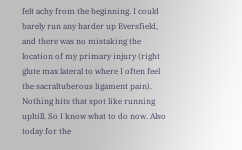felt achy from the beginning. I could barely run any harder up Eversfield, and there was no mistaking the location of my primary injury (right glute max lateral to where I often feel the sacraltuberous ligament pain). Nothing hits that spot like running uphill. So I know what to do now. Also today for the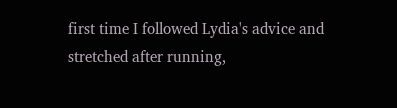first time I followed Lydia's advice and stretched after running,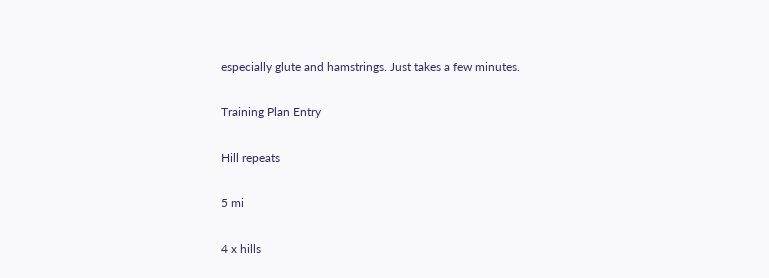especially glute and hamstrings. Just takes a few minutes.

Training Plan Entry

Hill repeats

5 mi

4 x hills